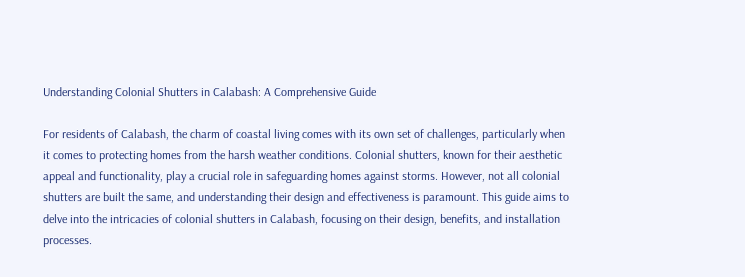Understanding Colonial Shutters in Calabash: A Comprehensive Guide

For residents of Calabash, the charm of coastal living comes with its own set of challenges, particularly when it comes to protecting homes from the harsh weather conditions. Colonial shutters, known for their aesthetic appeal and functionality, play a crucial role in safeguarding homes against storms. However, not all colonial shutters are built the same, and understanding their design and effectiveness is paramount. This guide aims to delve into the intricacies of colonial shutters in Calabash, focusing on their design, benefits, and installation processes.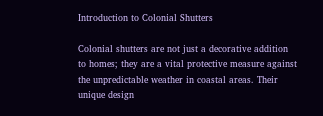Introduction to Colonial Shutters

Colonial shutters are not just a decorative addition to homes; they are a vital protective measure against the unpredictable weather in coastal areas. Their unique design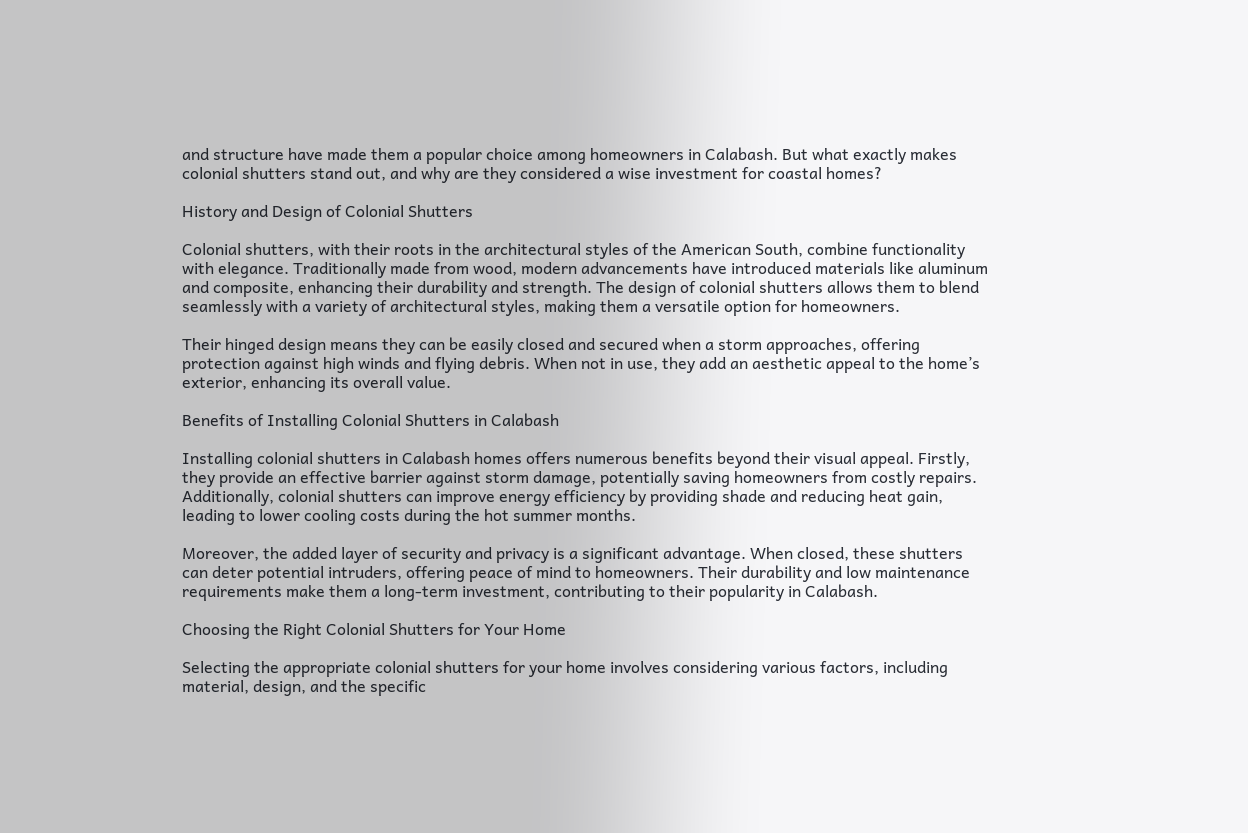and structure have made them a popular choice among homeowners in Calabash. But what exactly makes colonial shutters stand out, and why are they considered a wise investment for coastal homes?

History and Design of Colonial Shutters

Colonial shutters, with their roots in the architectural styles of the American South, combine functionality with elegance. Traditionally made from wood, modern advancements have introduced materials like aluminum and composite, enhancing their durability and strength. The design of colonial shutters allows them to blend seamlessly with a variety of architectural styles, making them a versatile option for homeowners.

Their hinged design means they can be easily closed and secured when a storm approaches, offering protection against high winds and flying debris. When not in use, they add an aesthetic appeal to the home’s exterior, enhancing its overall value.

Benefits of Installing Colonial Shutters in Calabash

Installing colonial shutters in Calabash homes offers numerous benefits beyond their visual appeal. Firstly, they provide an effective barrier against storm damage, potentially saving homeowners from costly repairs. Additionally, colonial shutters can improve energy efficiency by providing shade and reducing heat gain, leading to lower cooling costs during the hot summer months.

Moreover, the added layer of security and privacy is a significant advantage. When closed, these shutters can deter potential intruders, offering peace of mind to homeowners. Their durability and low maintenance requirements make them a long-term investment, contributing to their popularity in Calabash.

Choosing the Right Colonial Shutters for Your Home

Selecting the appropriate colonial shutters for your home involves considering various factors, including material, design, and the specific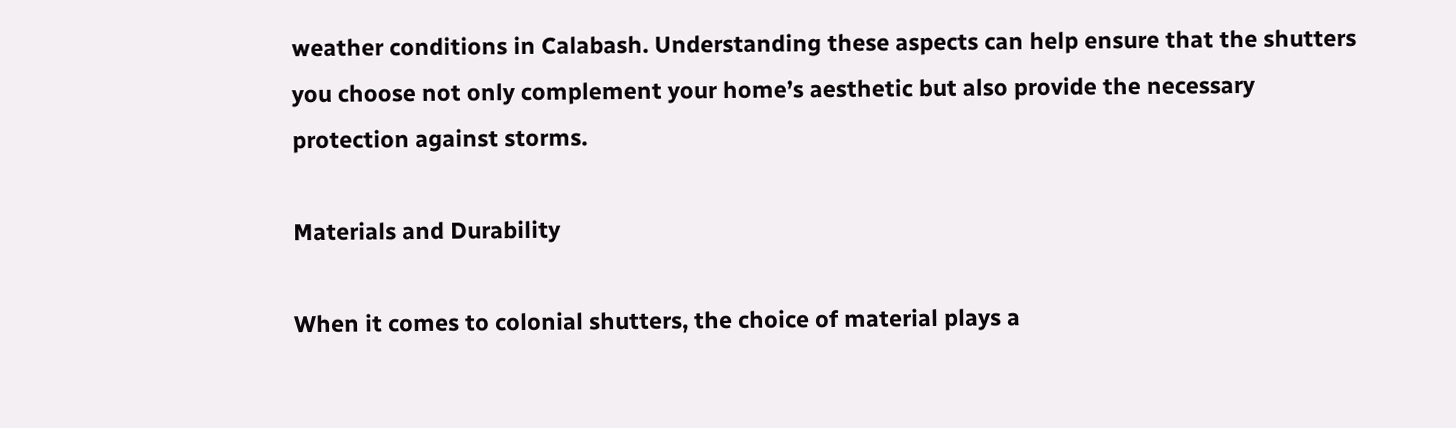weather conditions in Calabash. Understanding these aspects can help ensure that the shutters you choose not only complement your home’s aesthetic but also provide the necessary protection against storms.

Materials and Durability

When it comes to colonial shutters, the choice of material plays a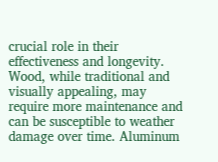crucial role in their effectiveness and longevity. Wood, while traditional and visually appealing, may require more maintenance and can be susceptible to weather damage over time. Aluminum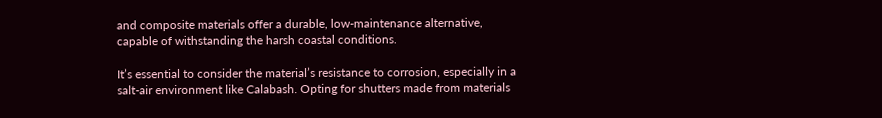and composite materials offer a durable, low-maintenance alternative, capable of withstanding the harsh coastal conditions.

It’s essential to consider the material’s resistance to corrosion, especially in a salt-air environment like Calabash. Opting for shutters made from materials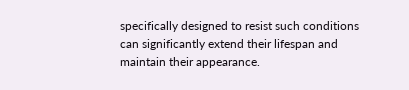specifically designed to resist such conditions can significantly extend their lifespan and maintain their appearance.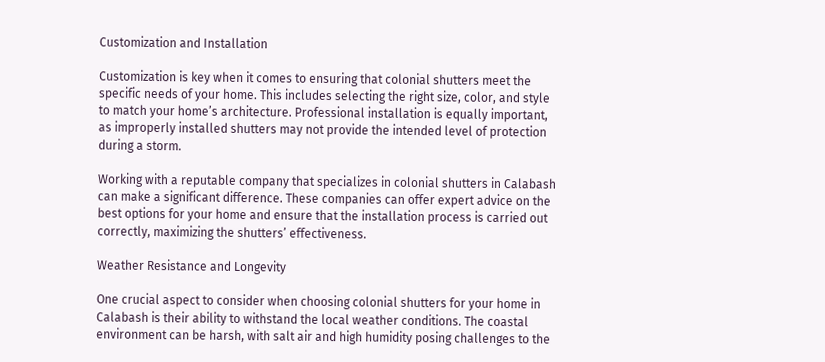Customization and Installation

Customization is key when it comes to ensuring that colonial shutters meet the specific needs of your home. This includes selecting the right size, color, and style to match your home’s architecture. Professional installation is equally important, as improperly installed shutters may not provide the intended level of protection during a storm.

Working with a reputable company that specializes in colonial shutters in Calabash can make a significant difference. These companies can offer expert advice on the best options for your home and ensure that the installation process is carried out correctly, maximizing the shutters’ effectiveness.

Weather Resistance and Longevity

One crucial aspect to consider when choosing colonial shutters for your home in Calabash is their ability to withstand the local weather conditions. The coastal environment can be harsh, with salt air and high humidity posing challenges to the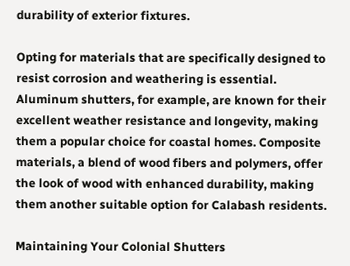durability of exterior fixtures.

Opting for materials that are specifically designed to resist corrosion and weathering is essential. Aluminum shutters, for example, are known for their excellent weather resistance and longevity, making them a popular choice for coastal homes. Composite materials, a blend of wood fibers and polymers, offer the look of wood with enhanced durability, making them another suitable option for Calabash residents.

Maintaining Your Colonial Shutters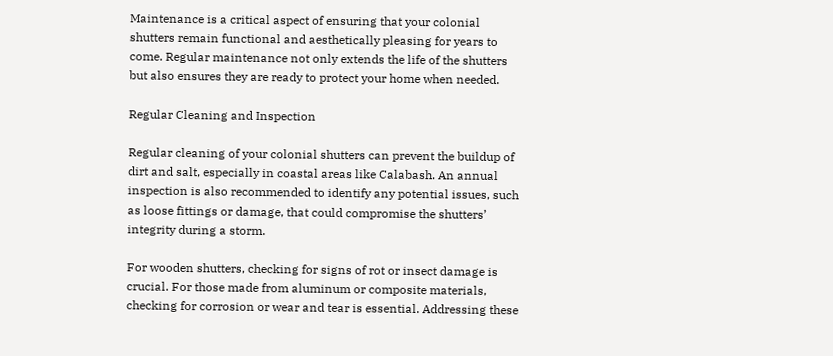Maintenance is a critical aspect of ensuring that your colonial shutters remain functional and aesthetically pleasing for years to come. Regular maintenance not only extends the life of the shutters but also ensures they are ready to protect your home when needed.

Regular Cleaning and Inspection

Regular cleaning of your colonial shutters can prevent the buildup of dirt and salt, especially in coastal areas like Calabash. An annual inspection is also recommended to identify any potential issues, such as loose fittings or damage, that could compromise the shutters’ integrity during a storm.

For wooden shutters, checking for signs of rot or insect damage is crucial. For those made from aluminum or composite materials, checking for corrosion or wear and tear is essential. Addressing these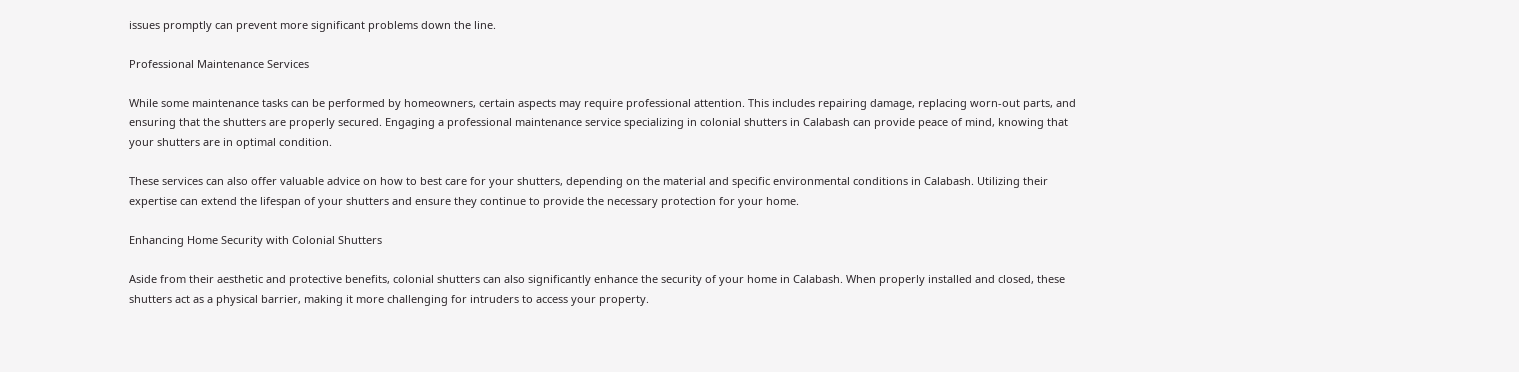issues promptly can prevent more significant problems down the line.

Professional Maintenance Services

While some maintenance tasks can be performed by homeowners, certain aspects may require professional attention. This includes repairing damage, replacing worn-out parts, and ensuring that the shutters are properly secured. Engaging a professional maintenance service specializing in colonial shutters in Calabash can provide peace of mind, knowing that your shutters are in optimal condition.

These services can also offer valuable advice on how to best care for your shutters, depending on the material and specific environmental conditions in Calabash. Utilizing their expertise can extend the lifespan of your shutters and ensure they continue to provide the necessary protection for your home.

Enhancing Home Security with Colonial Shutters

Aside from their aesthetic and protective benefits, colonial shutters can also significantly enhance the security of your home in Calabash. When properly installed and closed, these shutters act as a physical barrier, making it more challenging for intruders to access your property.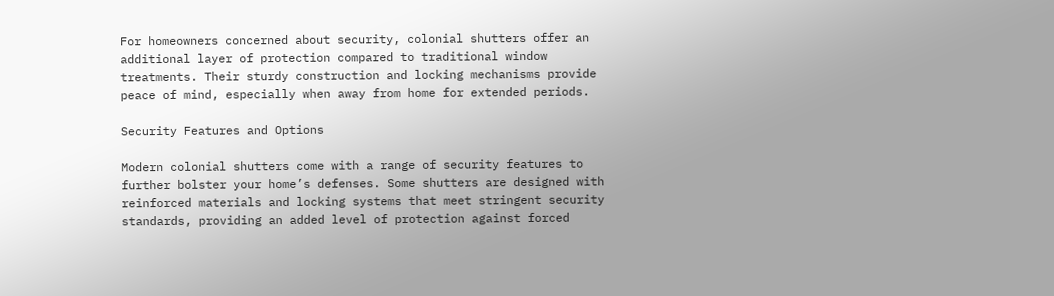For homeowners concerned about security, colonial shutters offer an additional layer of protection compared to traditional window treatments. Their sturdy construction and locking mechanisms provide peace of mind, especially when away from home for extended periods.

Security Features and Options

Modern colonial shutters come with a range of security features to further bolster your home’s defenses. Some shutters are designed with reinforced materials and locking systems that meet stringent security standards, providing an added level of protection against forced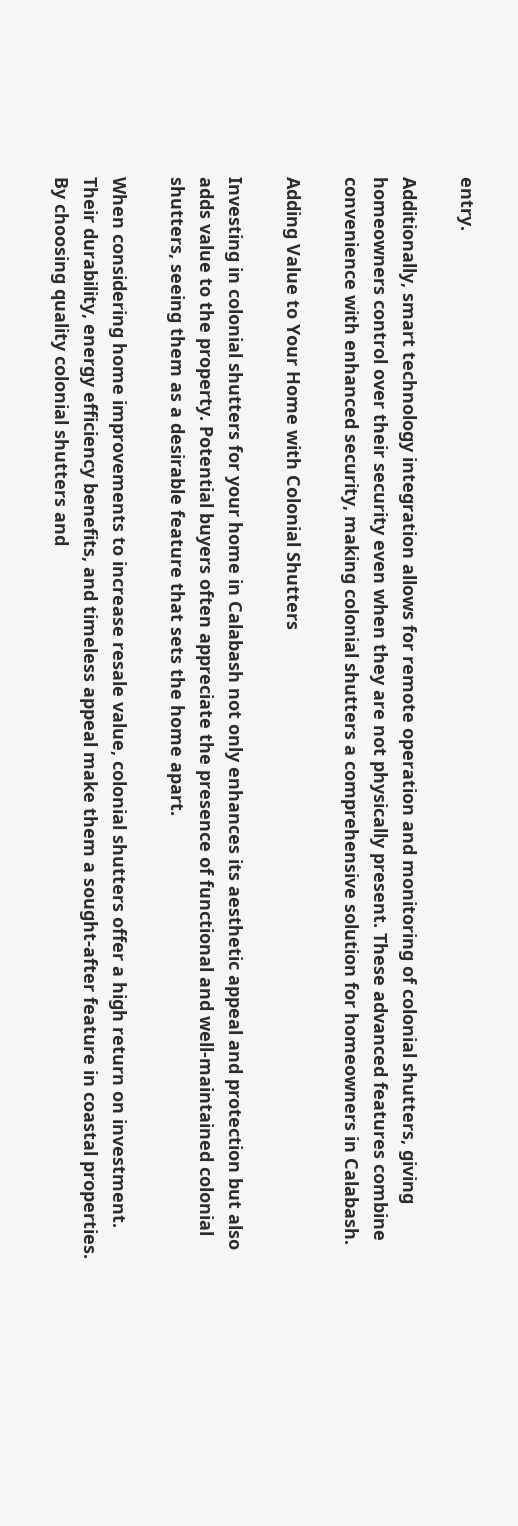entry.

Additionally, smart technology integration allows for remote operation and monitoring of colonial shutters, giving homeowners control over their security even when they are not physically present. These advanced features combine convenience with enhanced security, making colonial shutters a comprehensive solution for homeowners in Calabash.

Adding Value to Your Home with Colonial Shutters

Investing in colonial shutters for your home in Calabash not only enhances its aesthetic appeal and protection but also adds value to the property. Potential buyers often appreciate the presence of functional and well-maintained colonial shutters, seeing them as a desirable feature that sets the home apart.

When considering home improvements to increase resale value, colonial shutters offer a high return on investment. Their durability, energy efficiency benefits, and timeless appeal make them a sought-after feature in coastal properties. By choosing quality colonial shutters and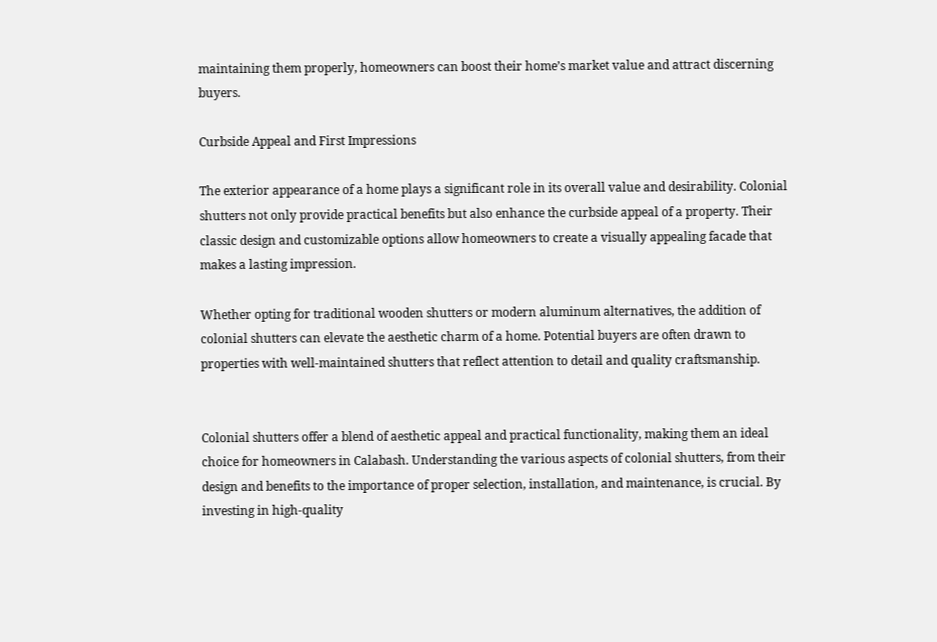maintaining them properly, homeowners can boost their home’s market value and attract discerning buyers.

Curbside Appeal and First Impressions

The exterior appearance of a home plays a significant role in its overall value and desirability. Colonial shutters not only provide practical benefits but also enhance the curbside appeal of a property. Their classic design and customizable options allow homeowners to create a visually appealing facade that makes a lasting impression.

Whether opting for traditional wooden shutters or modern aluminum alternatives, the addition of colonial shutters can elevate the aesthetic charm of a home. Potential buyers are often drawn to properties with well-maintained shutters that reflect attention to detail and quality craftsmanship.


Colonial shutters offer a blend of aesthetic appeal and practical functionality, making them an ideal choice for homeowners in Calabash. Understanding the various aspects of colonial shutters, from their design and benefits to the importance of proper selection, installation, and maintenance, is crucial. By investing in high-quality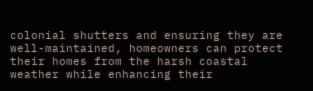colonial shutters and ensuring they are well-maintained, homeowners can protect their homes from the harsh coastal weather while enhancing their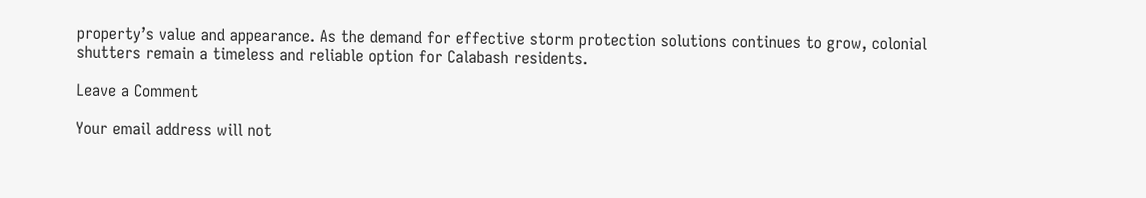property’s value and appearance. As the demand for effective storm protection solutions continues to grow, colonial shutters remain a timeless and reliable option for Calabash residents.

Leave a Comment

Your email address will not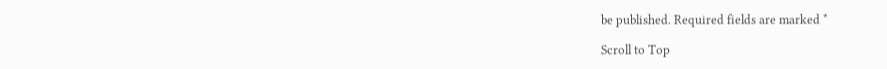be published. Required fields are marked *

Scroll to Top